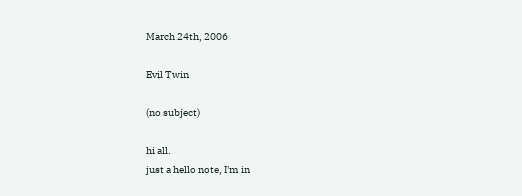March 24th, 2006

Evil Twin

(no subject)

hi all.
just a hello note, I'm in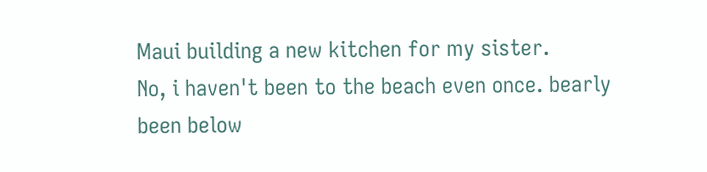Maui building a new kitchen for my sister.
No, i haven't been to the beach even once. bearly been below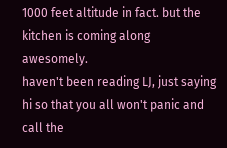1000 feet altitude in fact. but the kitchen is coming along awesomely.
haven't been reading LJ, just saying hi so that you all won't panic and call the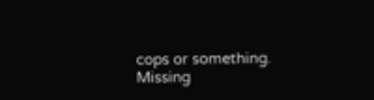cops or something.
Missing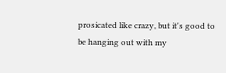prosicated like crazy, but it's good to be hanging out with my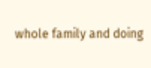whole family and doing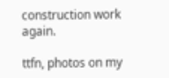construction work again.

ttfn, photos on my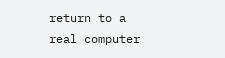return to a real computer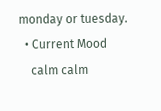monday or tuesday.
  • Current Mood
    calm calm